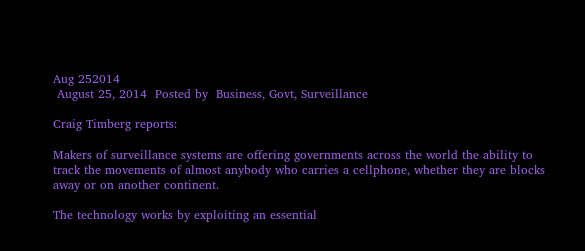Aug 252014
 August 25, 2014  Posted by  Business, Govt, Surveillance

Craig Timberg reports:

Makers of surveillance systems are offering governments across the world the ability to track the movements of almost anybody who carries a cellphone, whether they are blocks away or on another continent.

The technology works by exploiting an essential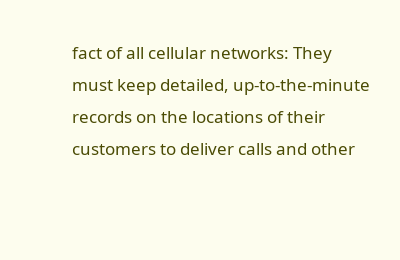fact of all cellular networks: They must keep detailed, up-to-the-minute records on the locations of their customers to deliver calls and other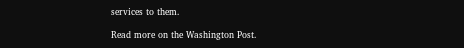services to them.

Read more on the Washington Post.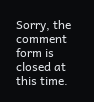Sorry, the comment form is closed at this time.